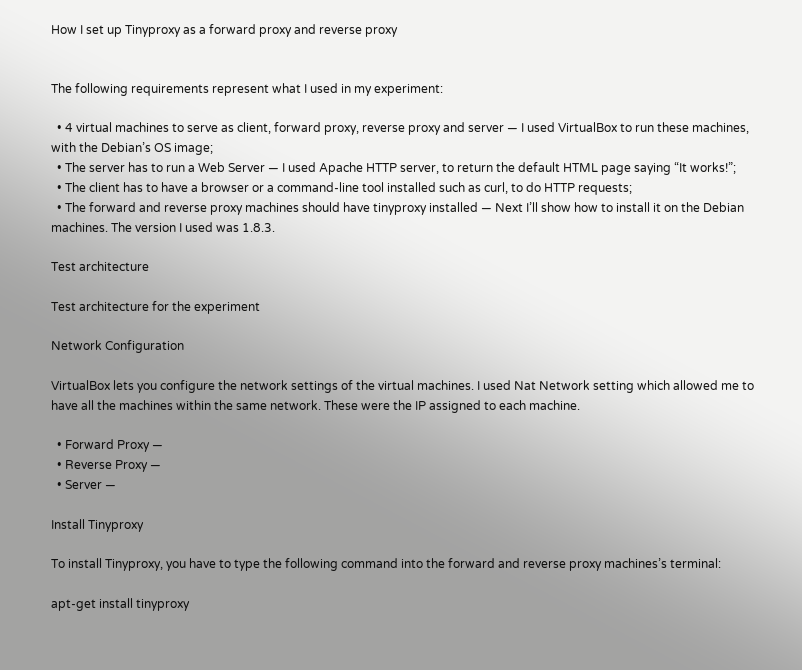How I set up Tinyproxy as a forward proxy and reverse proxy


The following requirements represent what I used in my experiment:

  • 4 virtual machines to serve as client, forward proxy, reverse proxy and server — I used VirtualBox to run these machines, with the Debian’s OS image;
  • The server has to run a Web Server — I used Apache HTTP server, to return the default HTML page saying “It works!”;
  • The client has to have a browser or a command-line tool installed such as curl, to do HTTP requests;
  • The forward and reverse proxy machines should have tinyproxy installed — Next I’ll show how to install it on the Debian machines. The version I used was 1.8.3.

Test architecture

Test architecture for the experiment

Network Configuration

VirtualBox lets you configure the network settings of the virtual machines. I used Nat Network setting which allowed me to have all the machines within the same network. These were the IP assigned to each machine.

  • Forward Proxy —
  • Reverse Proxy —
  • Server —

Install Tinyproxy

To install Tinyproxy, you have to type the following command into the forward and reverse proxy machines’s terminal:

apt-get install tinyproxy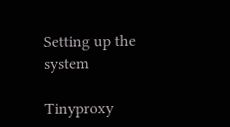Setting up the system

Tinyproxy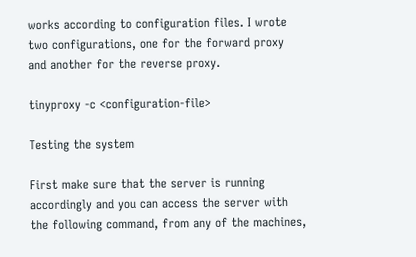works according to configuration files. I wrote two configurations, one for the forward proxy and another for the reverse proxy.

tinyproxy -c <configuration-file>

Testing the system

First make sure that the server is running accordingly and you can access the server with the following command, from any of the machines,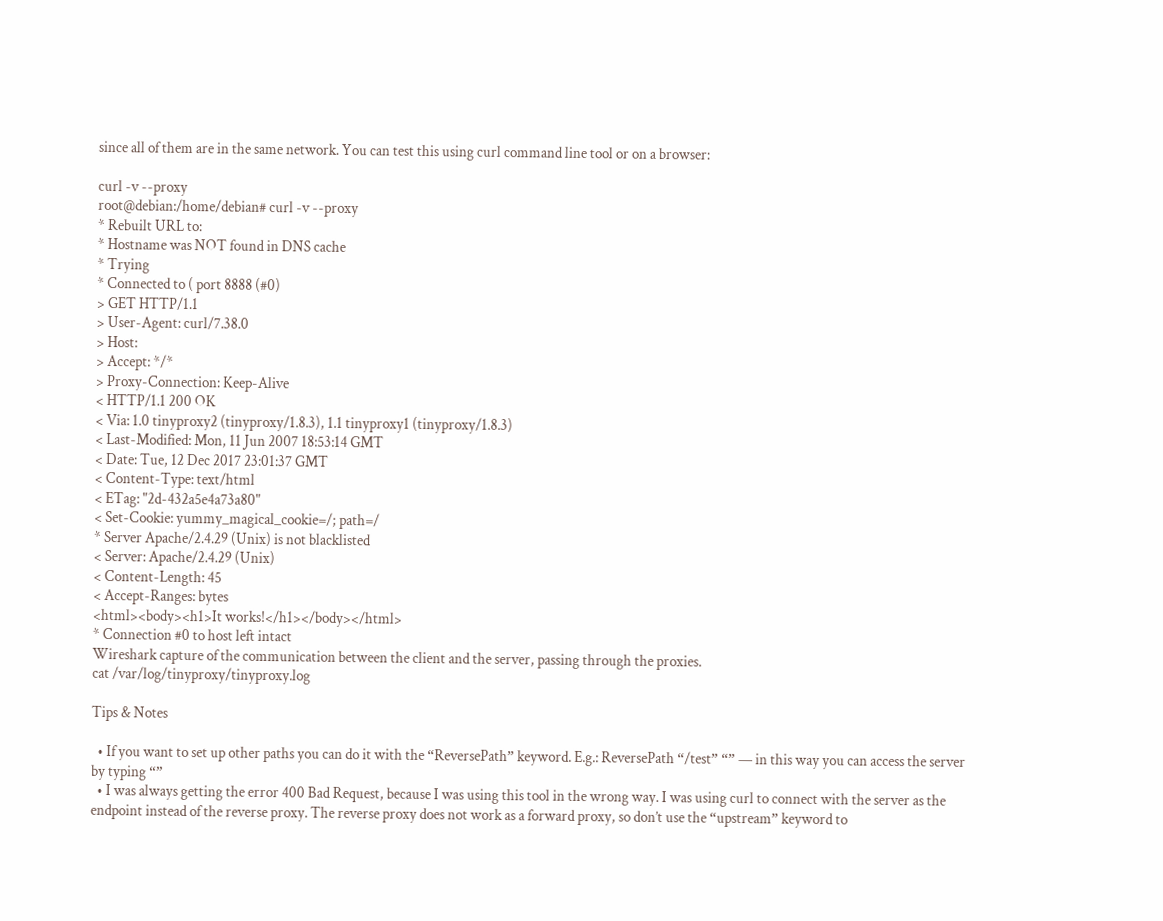since all of them are in the same network. You can test this using curl command line tool or on a browser:

curl -v --proxy
root@debian:/home/debian# curl -v --proxy
* Rebuilt URL to:
* Hostname was NOT found in DNS cache
* Trying
* Connected to ( port 8888 (#0)
> GET HTTP/1.1
> User-Agent: curl/7.38.0
> Host:
> Accept: */*
> Proxy-Connection: Keep-Alive
< HTTP/1.1 200 OK
< Via: 1.0 tinyproxy2 (tinyproxy/1.8.3), 1.1 tinyproxy1 (tinyproxy/1.8.3)
< Last-Modified: Mon, 11 Jun 2007 18:53:14 GMT
< Date: Tue, 12 Dec 2017 23:01:37 GMT
< Content-Type: text/html
< ETag: "2d-432a5e4a73a80"
< Set-Cookie: yummy_magical_cookie=/; path=/
* Server Apache/2.4.29 (Unix) is not blacklisted
< Server: Apache/2.4.29 (Unix)
< Content-Length: 45
< Accept-Ranges: bytes
<html><body><h1>It works!</h1></body></html>
* Connection #0 to host left intact
Wireshark capture of the communication between the client and the server, passing through the proxies.
cat /var/log/tinyproxy/tinyproxy.log

Tips & Notes

  • If you want to set up other paths you can do it with the “ReversePath” keyword. E.g.: ReversePath “/test” “” — in this way you can access the server by typing “”
  • I was always getting the error 400 Bad Request, because I was using this tool in the wrong way. I was using curl to connect with the server as the endpoint instead of the reverse proxy. The reverse proxy does not work as a forward proxy, so don’t use the “upstream” keyword to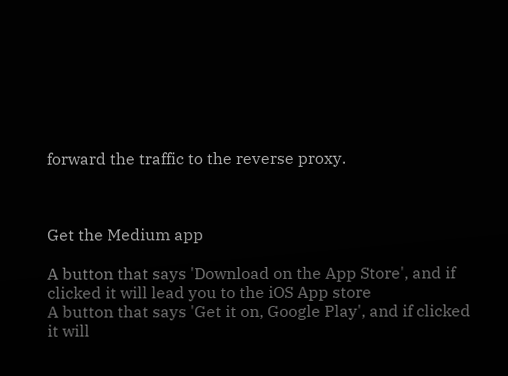forward the traffic to the reverse proxy.



Get the Medium app

A button that says 'Download on the App Store', and if clicked it will lead you to the iOS App store
A button that says 'Get it on, Google Play', and if clicked it will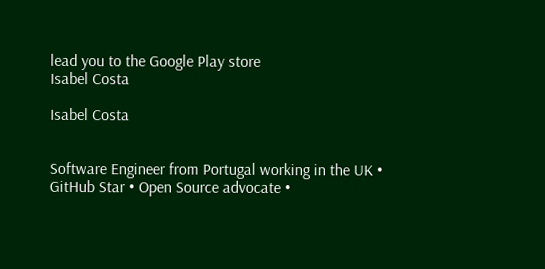lead you to the Google Play store
Isabel Costa

Isabel Costa


Software Engineer from Portugal working in the UK • GitHub Star • Open Source advocate •